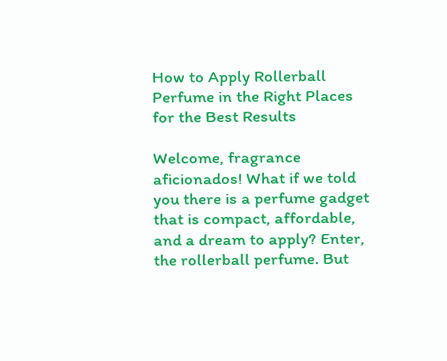How to Apply Rollerball Perfume in the Right Places for the Best Results

Welcome, fragrance aficionados! What if we told you there is a perfume gadget that is compact, affordable, and a dream to apply? Enter, the rollerball perfume. But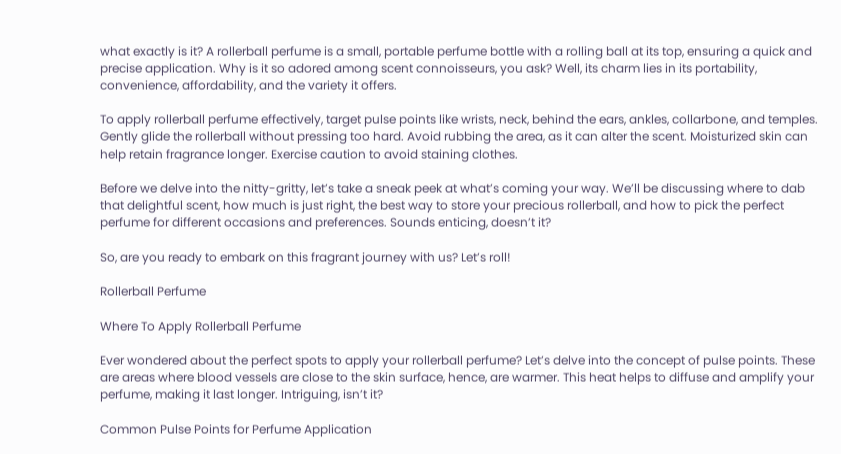what exactly is it? A rollerball perfume is a small, portable perfume bottle with a rolling ball at its top, ensuring a quick and precise application. Why is it so adored among scent connoisseurs, you ask? Well, its charm lies in its portability, convenience, affordability, and the variety it offers.

To apply rollerball perfume effectively, target pulse points like wrists, neck, behind the ears, ankles, collarbone, and temples. Gently glide the rollerball without pressing too hard. Avoid rubbing the area, as it can alter the scent. Moisturized skin can help retain fragrance longer. Exercise caution to avoid staining clothes.

Before we delve into the nitty-gritty, let’s take a sneak peek at what’s coming your way. We’ll be discussing where to dab that delightful scent, how much is just right, the best way to store your precious rollerball, and how to pick the perfect perfume for different occasions and preferences. Sounds enticing, doesn’t it?

So, are you ready to embark on this fragrant journey with us? Let’s roll!

Rollerball Perfume

Where To Apply Rollerball Perfume

Ever wondered about the perfect spots to apply your rollerball perfume? Let’s delve into the concept of pulse points. These are areas where blood vessels are close to the skin surface, hence, are warmer. This heat helps to diffuse and amplify your perfume, making it last longer. Intriguing, isn’t it?

Common Pulse Points for Perfume Application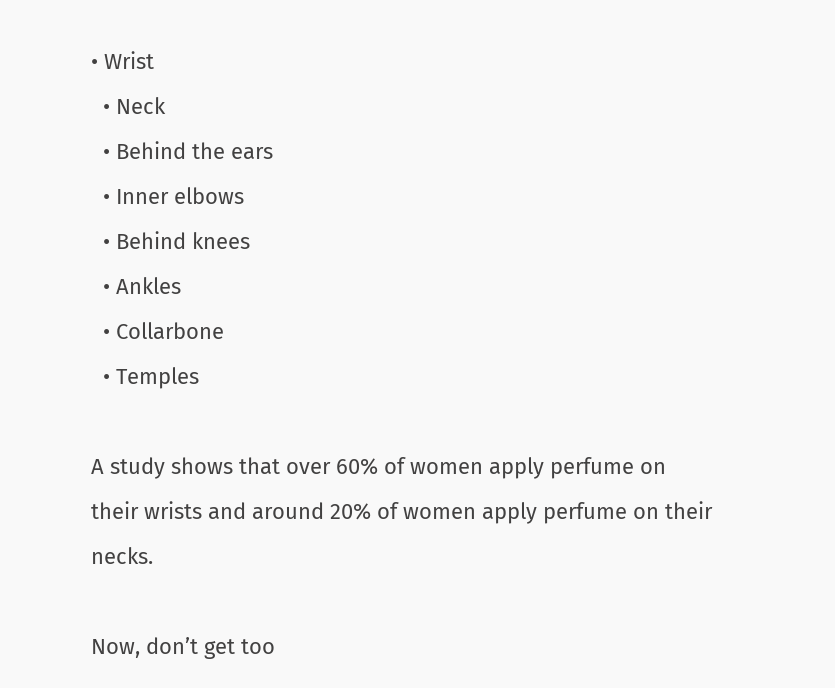• Wrist
  • Neck
  • Behind the ears
  • Inner elbows
  • Behind knees
  • Ankles
  • Collarbone
  • Temples

A study shows that over 60% of women apply perfume on their wrists and around 20% of women apply perfume on their necks.

Now, don’t get too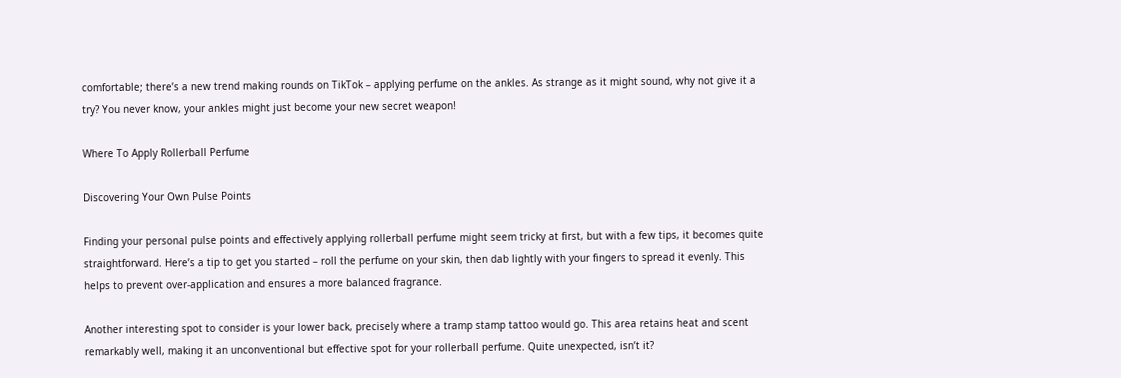comfortable; there’s a new trend making rounds on TikTok – applying perfume on the ankles. As strange as it might sound, why not give it a try? You never know, your ankles might just become your new secret weapon!

Where To Apply Rollerball Perfume

Discovering Your Own Pulse Points

Finding your personal pulse points and effectively applying rollerball perfume might seem tricky at first, but with a few tips, it becomes quite straightforward. Here’s a tip to get you started – roll the perfume on your skin, then dab lightly with your fingers to spread it evenly. This helps to prevent over-application and ensures a more balanced fragrance.

Another interesting spot to consider is your lower back, precisely where a tramp stamp tattoo would go. This area retains heat and scent remarkably well, making it an unconventional but effective spot for your rollerball perfume. Quite unexpected, isn’t it?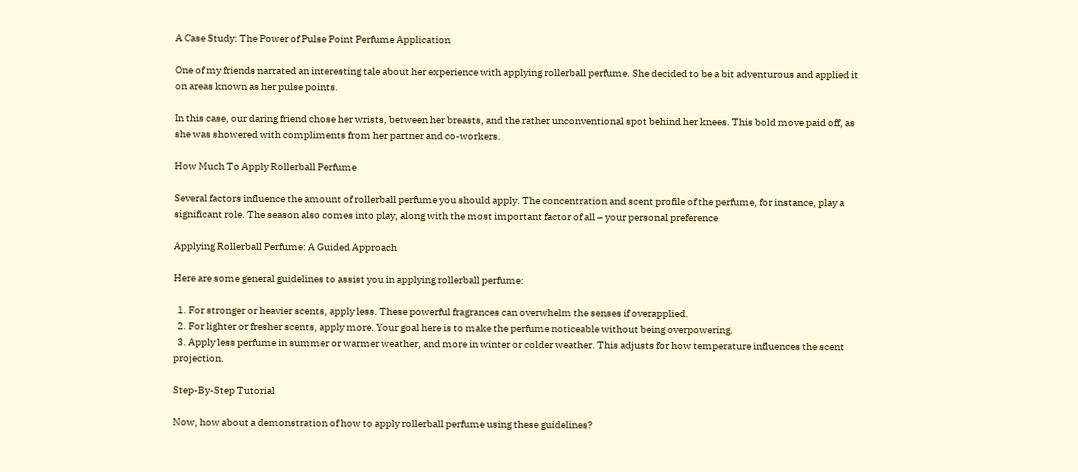A Case Study: The Power of Pulse Point Perfume Application

One of my friends narrated an interesting tale about her experience with applying rollerball perfume. She decided to be a bit adventurous and applied it on areas known as her pulse points.

In this case, our daring friend chose her wrists, between her breasts, and the rather unconventional spot behind her knees. This bold move paid off, as she was showered with compliments from her partner and co-workers.

How Much To Apply Rollerball Perfume

Several factors influence the amount of rollerball perfume you should apply. The concentration and scent profile of the perfume, for instance, play a significant role. The season also comes into play, along with the most important factor of all – your personal preference

Applying Rollerball Perfume: A Guided Approach

Here are some general guidelines to assist you in applying rollerball perfume:

  1. For stronger or heavier scents, apply less. These powerful fragrances can overwhelm the senses if overapplied.
  2. For lighter or fresher scents, apply more. Your goal here is to make the perfume noticeable without being overpowering.
  3. Apply less perfume in summer or warmer weather, and more in winter or colder weather. This adjusts for how temperature influences the scent projection.

Step-By-Step Tutorial

Now, how about a demonstration of how to apply rollerball perfume using these guidelines?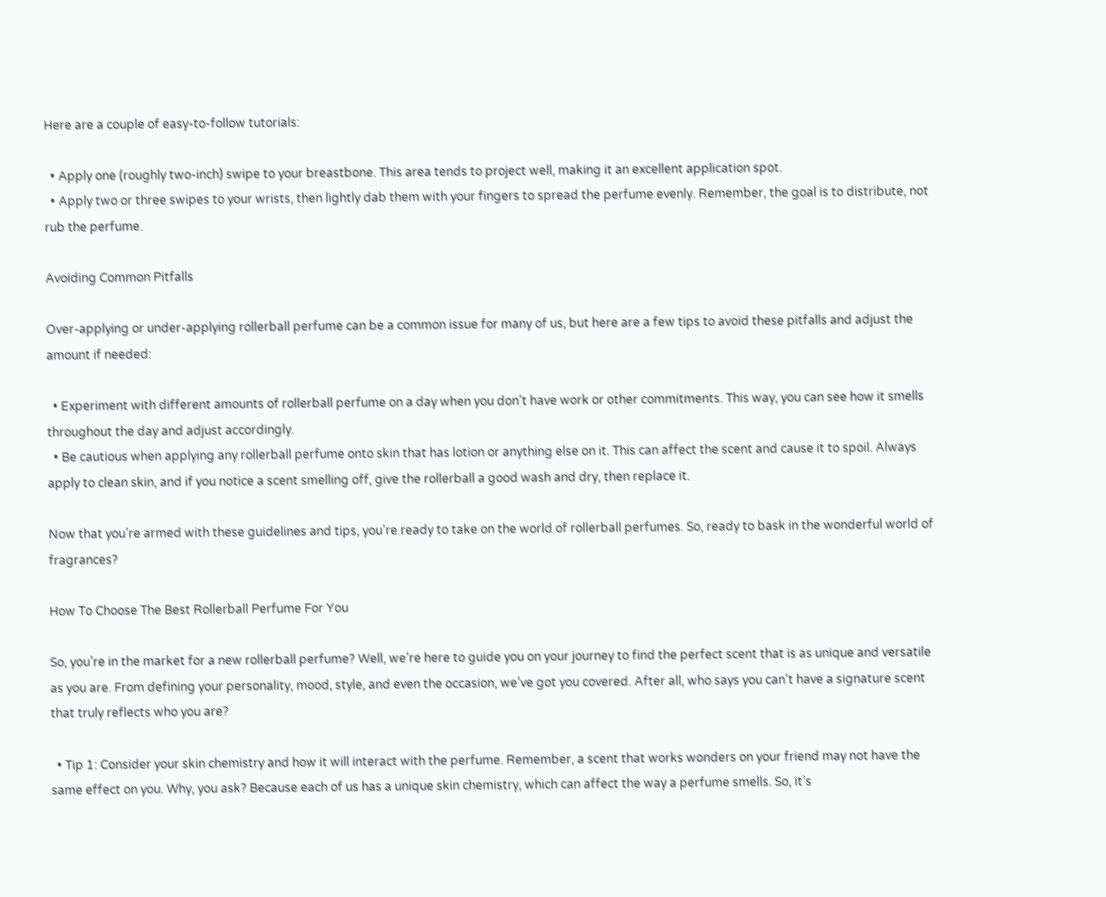Here are a couple of easy-to-follow tutorials:

  • Apply one (roughly two-inch) swipe to your breastbone. This area tends to project well, making it an excellent application spot.
  • Apply two or three swipes to your wrists, then lightly dab them with your fingers to spread the perfume evenly. Remember, the goal is to distribute, not rub the perfume.

Avoiding Common Pitfalls

Over-applying or under-applying rollerball perfume can be a common issue for many of us, but here are a few tips to avoid these pitfalls and adjust the amount if needed:

  • Experiment with different amounts of rollerball perfume on a day when you don’t have work or other commitments. This way, you can see how it smells throughout the day and adjust accordingly.
  • Be cautious when applying any rollerball perfume onto skin that has lotion or anything else on it. This can affect the scent and cause it to spoil. Always apply to clean skin, and if you notice a scent smelling off, give the rollerball a good wash and dry, then replace it.

Now that you’re armed with these guidelines and tips, you’re ready to take on the world of rollerball perfumes. So, ready to bask in the wonderful world of fragrances?

How To Choose The Best Rollerball Perfume For You

So, you’re in the market for a new rollerball perfume? Well, we’re here to guide you on your journey to find the perfect scent that is as unique and versatile as you are. From defining your personality, mood, style, and even the occasion, we’ve got you covered. After all, who says you can’t have a signature scent that truly reflects who you are?

  • Tip 1: Consider your skin chemistry and how it will interact with the perfume. Remember, a scent that works wonders on your friend may not have the same effect on you. Why, you ask? Because each of us has a unique skin chemistry, which can affect the way a perfume smells. So, it’s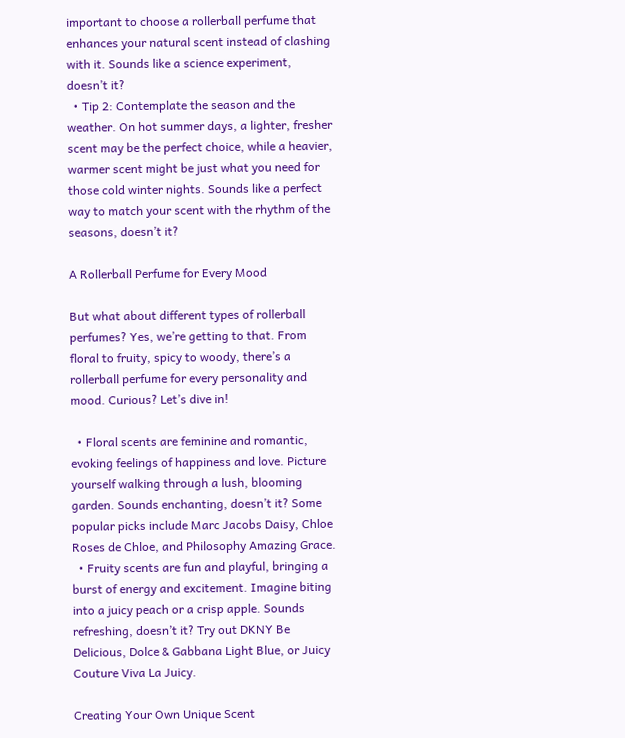important to choose a rollerball perfume that enhances your natural scent instead of clashing with it. Sounds like a science experiment, doesn’t it?
  • Tip 2: Contemplate the season and the weather. On hot summer days, a lighter, fresher scent may be the perfect choice, while a heavier, warmer scent might be just what you need for those cold winter nights. Sounds like a perfect way to match your scent with the rhythm of the seasons, doesn’t it?

A Rollerball Perfume for Every Mood

But what about different types of rollerball perfumes? Yes, we’re getting to that. From floral to fruity, spicy to woody, there’s a rollerball perfume for every personality and mood. Curious? Let’s dive in!

  • Floral scents are feminine and romantic, evoking feelings of happiness and love. Picture yourself walking through a lush, blooming garden. Sounds enchanting, doesn’t it? Some popular picks include Marc Jacobs Daisy, Chloe Roses de Chloe, and Philosophy Amazing Grace.
  • Fruity scents are fun and playful, bringing a burst of energy and excitement. Imagine biting into a juicy peach or a crisp apple. Sounds refreshing, doesn’t it? Try out DKNY Be Delicious, Dolce & Gabbana Light Blue, or Juicy Couture Viva La Juicy.

Creating Your Own Unique Scent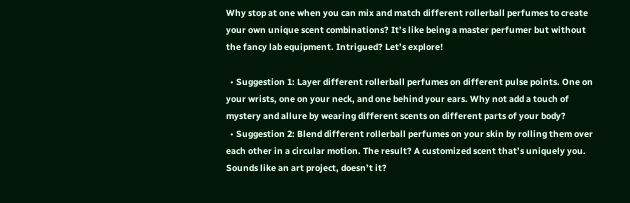Why stop at one when you can mix and match different rollerball perfumes to create your own unique scent combinations? It’s like being a master perfumer but without the fancy lab equipment. Intrigued? Let’s explore!

  • Suggestion 1: Layer different rollerball perfumes on different pulse points. One on your wrists, one on your neck, and one behind your ears. Why not add a touch of mystery and allure by wearing different scents on different parts of your body?
  • Suggestion 2: Blend different rollerball perfumes on your skin by rolling them over each other in a circular motion. The result? A customized scent that’s uniquely you. Sounds like an art project, doesn’t it?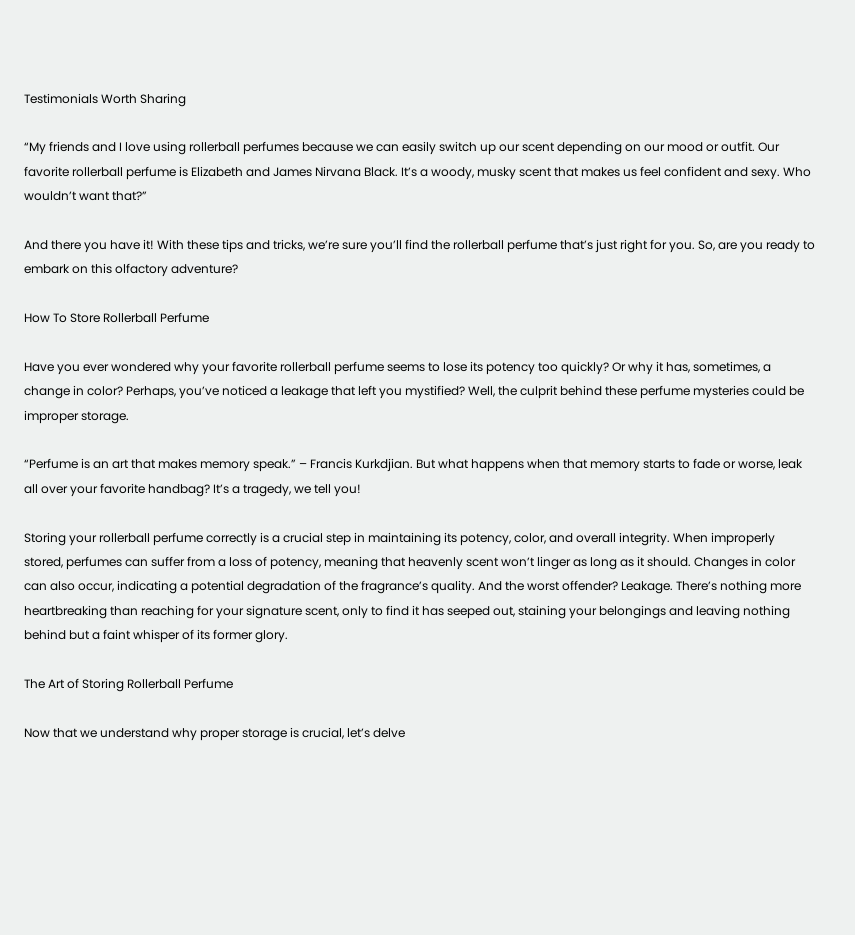Testimonials Worth Sharing

“My friends and I love using rollerball perfumes because we can easily switch up our scent depending on our mood or outfit. Our favorite rollerball perfume is Elizabeth and James Nirvana Black. It’s a woody, musky scent that makes us feel confident and sexy. Who wouldn’t want that?”

And there you have it! With these tips and tricks, we’re sure you’ll find the rollerball perfume that’s just right for you. So, are you ready to embark on this olfactory adventure?

How To Store Rollerball Perfume

Have you ever wondered why your favorite rollerball perfume seems to lose its potency too quickly? Or why it has, sometimes, a change in color? Perhaps, you’ve noticed a leakage that left you mystified? Well, the culprit behind these perfume mysteries could be improper storage.

“Perfume is an art that makes memory speak.” – Francis Kurkdjian. But what happens when that memory starts to fade or worse, leak all over your favorite handbag? It’s a tragedy, we tell you!

Storing your rollerball perfume correctly is a crucial step in maintaining its potency, color, and overall integrity. When improperly stored, perfumes can suffer from a loss of potency, meaning that heavenly scent won’t linger as long as it should. Changes in color can also occur, indicating a potential degradation of the fragrance’s quality. And the worst offender? Leakage. There’s nothing more heartbreaking than reaching for your signature scent, only to find it has seeped out, staining your belongings and leaving nothing behind but a faint whisper of its former glory.

The Art of Storing Rollerball Perfume

Now that we understand why proper storage is crucial, let’s delve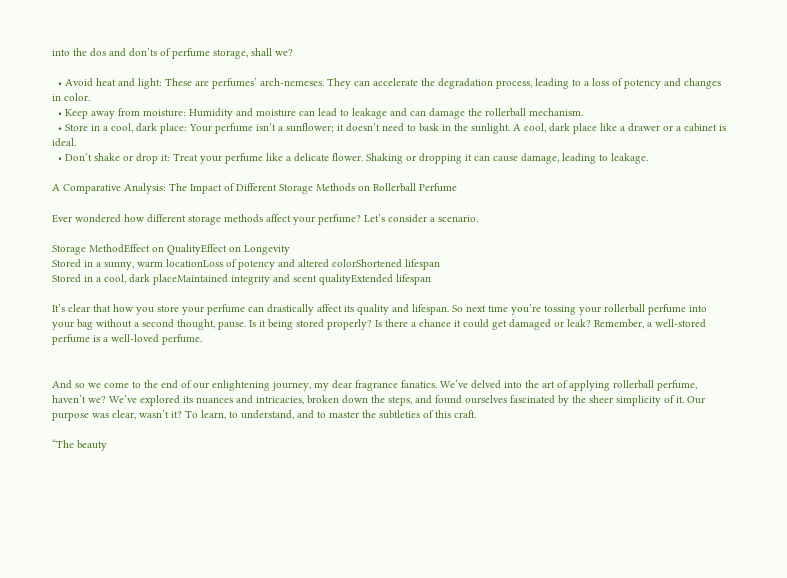into the dos and don’ts of perfume storage, shall we?

  • Avoid heat and light: These are perfumes’ arch-nemeses. They can accelerate the degradation process, leading to a loss of potency and changes in color.
  • Keep away from moisture: Humidity and moisture can lead to leakage and can damage the rollerball mechanism.
  • Store in a cool, dark place: Your perfume isn’t a sunflower; it doesn’t need to bask in the sunlight. A cool, dark place like a drawer or a cabinet is ideal.
  • Don’t shake or drop it: Treat your perfume like a delicate flower. Shaking or dropping it can cause damage, leading to leakage.

A Comparative Analysis: The Impact of Different Storage Methods on Rollerball Perfume

Ever wondered how different storage methods affect your perfume? Let’s consider a scenario.

Storage MethodEffect on QualityEffect on Longevity
Stored in a sunny, warm locationLoss of potency and altered colorShortened lifespan
Stored in a cool, dark placeMaintained integrity and scent qualityExtended lifespan

It’s clear that how you store your perfume can drastically affect its quality and lifespan. So next time you’re tossing your rollerball perfume into your bag without a second thought, pause. Is it being stored properly? Is there a chance it could get damaged or leak? Remember, a well-stored perfume is a well-loved perfume.


And so we come to the end of our enlightening journey, my dear fragrance fanatics. We’ve delved into the art of applying rollerball perfume, haven’t we? We’ve explored its nuances and intricacies, broken down the steps, and found ourselves fascinated by the sheer simplicity of it. Our purpose was clear, wasn’t it? To learn, to understand, and to master the subtleties of this craft.

“The beauty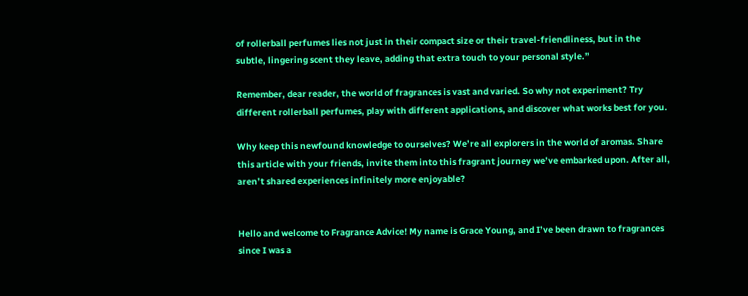of rollerball perfumes lies not just in their compact size or their travel-friendliness, but in the subtle, lingering scent they leave, adding that extra touch to your personal style.”

Remember, dear reader, the world of fragrances is vast and varied. So why not experiment? Try different rollerball perfumes, play with different applications, and discover what works best for you.

Why keep this newfound knowledge to ourselves? We’re all explorers in the world of aromas. Share this article with your friends, invite them into this fragrant journey we’ve embarked upon. After all, aren’t shared experiences infinitely more enjoyable?


Hello and welcome to Fragrance Advice! My name is Grace Young, and I’ve been drawn to fragrances since I was a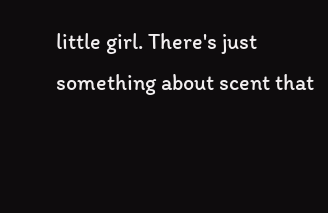little girl. There's just something about scent that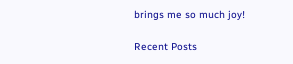brings me so much joy!

Recent Posts